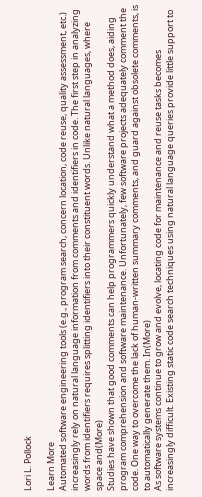Lori L. Pollock

Learn More
Automated software engineering tools (e.g., program search, concern location, code reuse, quality assessment, etc.) increasingly rely on natural language information from comments and identifiers in code. The first step in analyzing words from identifiers requires splitting identifiers into their constituent words. Unlike natural languages, where space and(More)
Studies have shown that good comments can help programmers quickly understand what a method does, aiding program comprehension and software maintenance. Unfortunately, few software projects adequately comment the code. One way to overcome the lack of human-written summary comments, and guard against obsolete comments, is to automatically generate them. In(More)
As software systems continue to grow and evolve, locating code for maintenance and reuse tasks becomes increasingly difficult. Existing static code search techniques using natural language queries provide little support to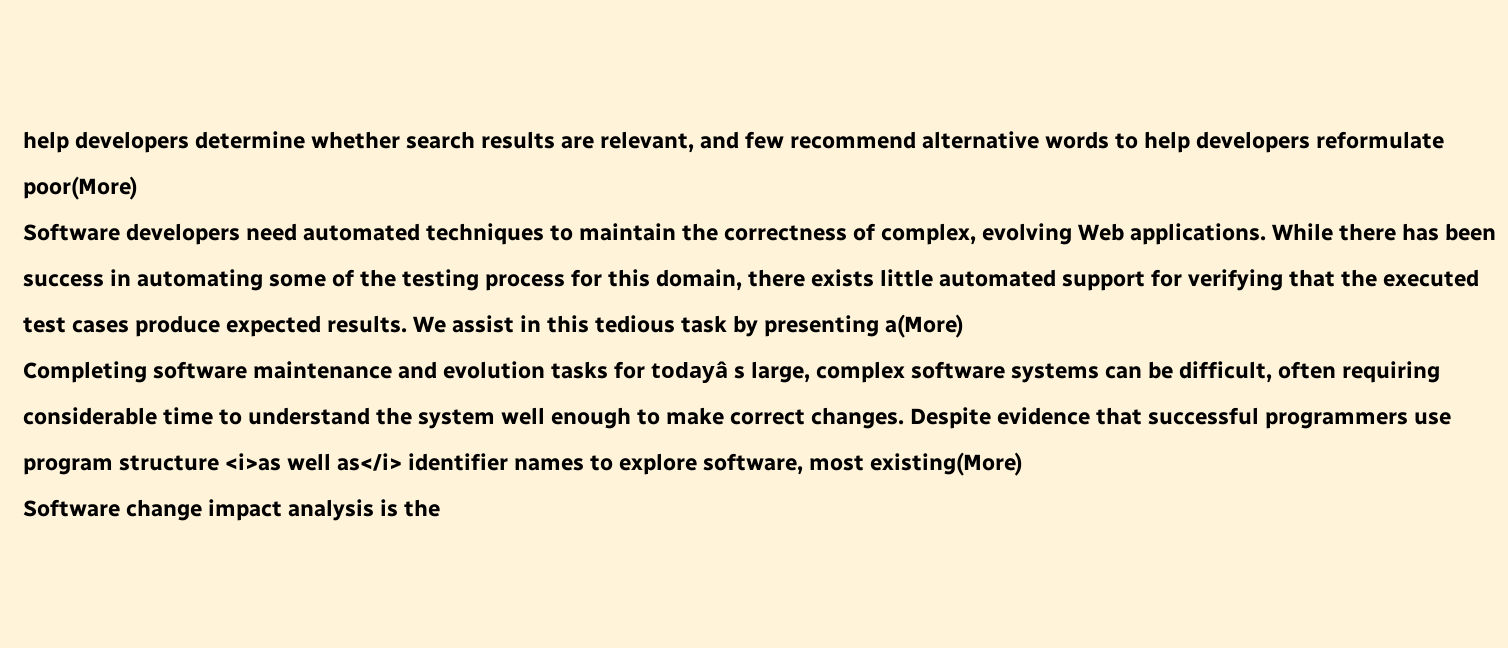help developers determine whether search results are relevant, and few recommend alternative words to help developers reformulate poor(More)
Software developers need automated techniques to maintain the correctness of complex, evolving Web applications. While there has been success in automating some of the testing process for this domain, there exists little automated support for verifying that the executed test cases produce expected results. We assist in this tedious task by presenting a(More)
Completing software maintenance and evolution tasks for todayâ s large, complex software systems can be difficult, often requiring considerable time to understand the system well enough to make correct changes. Despite evidence that successful programmers use program structure <i>as well as</i> identifier names to explore software, most existing(More)
Software change impact analysis is the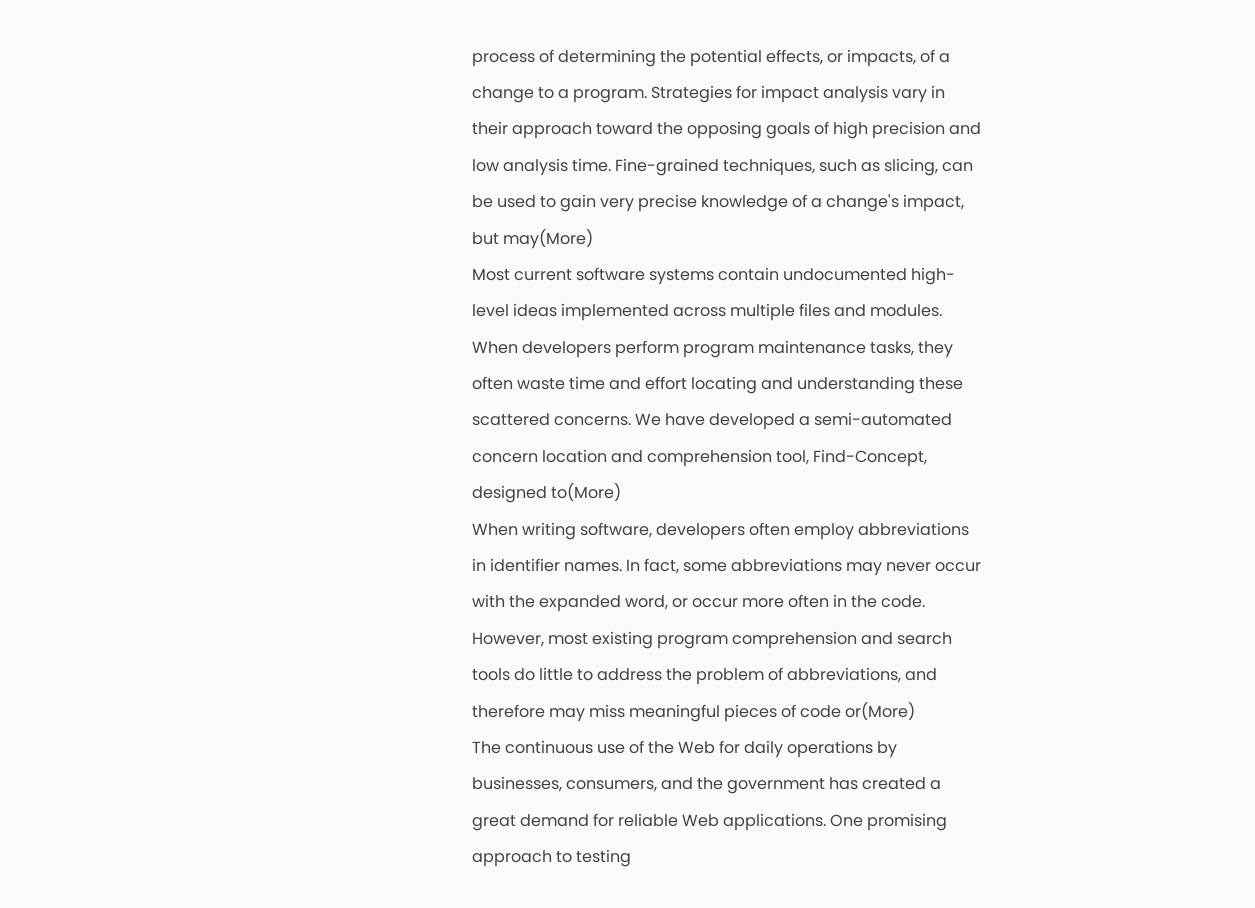process of determining the potential effects, or impacts, of a change to a program. Strategies for impact analysis vary in their approach toward the opposing goals of high precision and low analysis time. Fine-grained techniques, such as slicing, can be used to gain very precise knowledge of a change's impact, but may(More)
Most current software systems contain undocumented high-level ideas implemented across multiple files and modules. When developers perform program maintenance tasks, they often waste time and effort locating and understanding these scattered concerns. We have developed a semi-automated concern location and comprehension tool, Find-Concept, designed to(More)
When writing software, developers often employ abbreviations in identifier names. In fact, some abbreviations may never occur with the expanded word, or occur more often in the code. However, most existing program comprehension and search tools do little to address the problem of abbreviations, and therefore may miss meaningful pieces of code or(More)
The continuous use of the Web for daily operations by businesses, consumers, and the government has created a great demand for reliable Web applications. One promising approach to testing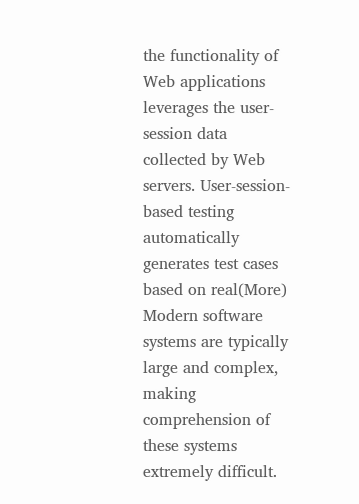the functionality of Web applications leverages the user-session data collected by Web servers. User-session-based testing automatically generates test cases based on real(More)
Modern software systems are typically large and complex, making comprehension of these systems extremely difficult.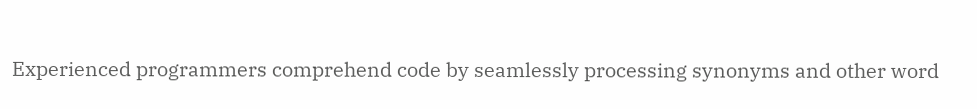Experienced programmers comprehend code by seamlessly processing synonyms and other word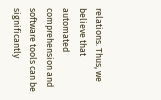relations. Thus, we believe that automated comprehension and software tools can be significantly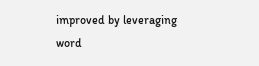improved by leveraging word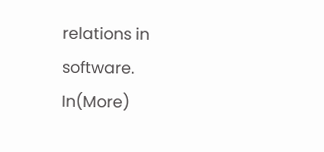relations in software. In(More)